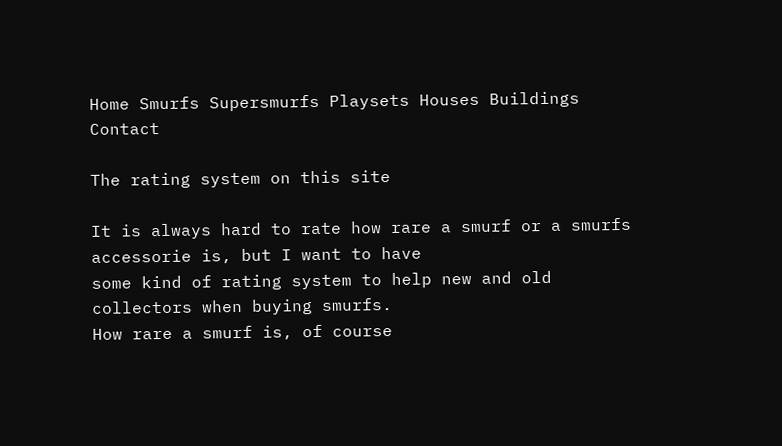Home Smurfs Supersmurfs Playsets Houses Buildings Contact

The rating system on this site

It is always hard to rate how rare a smurf or a smurfs accessorie is, but I want to have
some kind of rating system to help new and old collectors when buying smurfs.
How rare a smurf is, of course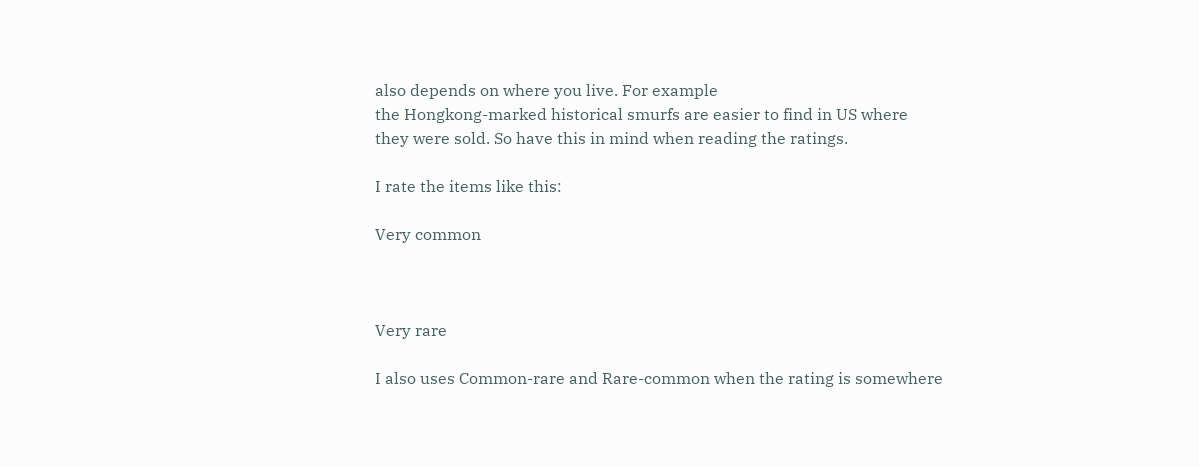also depends on where you live. For example
the Hongkong-marked historical smurfs are easier to find in US where
they were sold. So have this in mind when reading the ratings.

I rate the items like this:

Very common



Very rare

I also uses Common-rare and Rare-common when the rating is somewhere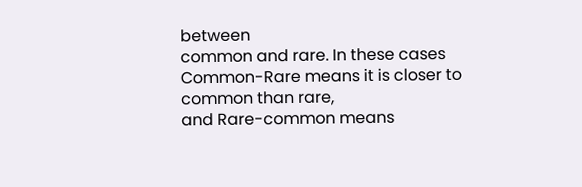between
common and rare. In these cases Common-Rare means it is closer to common than rare,
and Rare-common means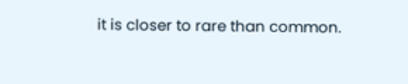it is closer to rare than common.